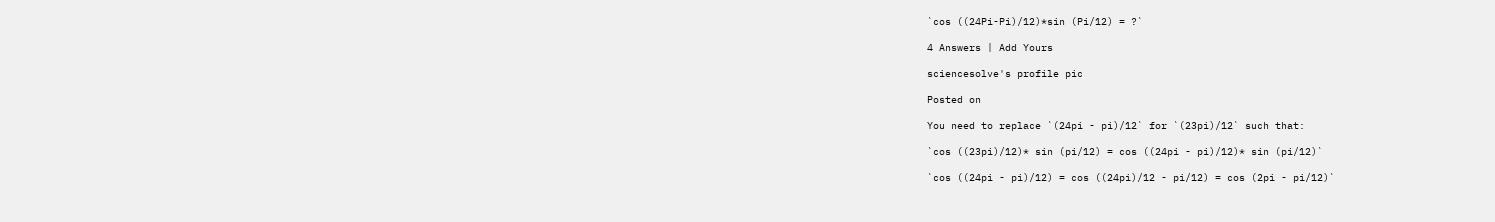`cos ((24Pi-Pi)/12)*sin (Pi/12) = ?`

4 Answers | Add Yours

sciencesolve's profile pic

Posted on

You need to replace `(24pi - pi)/12` for `(23pi)/12` such that:

`cos ((23pi)/12)* sin (pi/12) = cos ((24pi - pi)/12)* sin (pi/12)`

`cos ((24pi - pi)/12) = cos ((24pi)/12 - pi/12) = cos (2pi - pi/12)`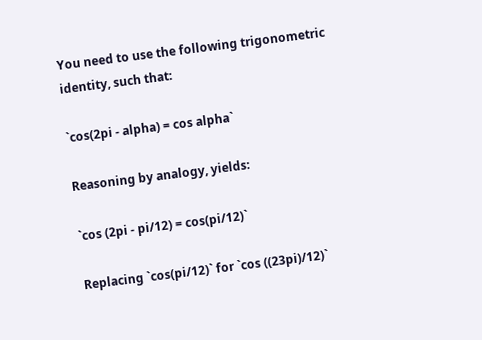You need to use the following trigonometric identity, such that:

`cos(2pi - alpha) = cos alpha`

Reasoning by analogy, yields:

`cos (2pi - pi/12) = cos(pi/12)`

Replacing `cos(pi/12)` for `cos ((23pi)/12)`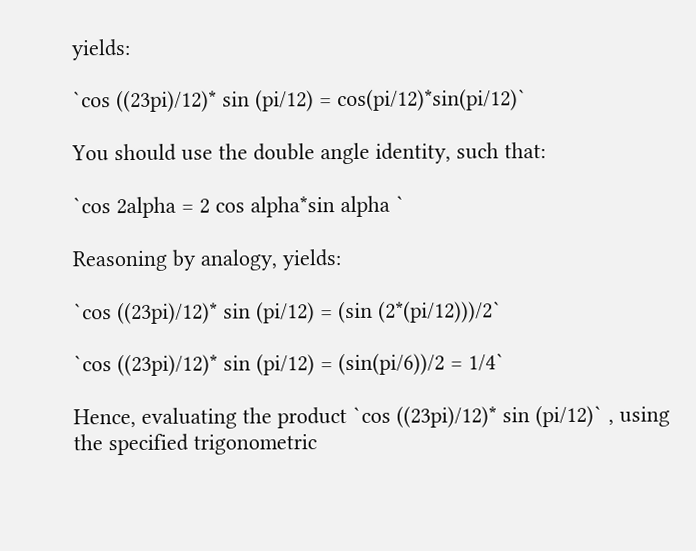yields:

`cos ((23pi)/12)* sin (pi/12) = cos(pi/12)*sin(pi/12)`

You should use the double angle identity, such that:

`cos 2alpha = 2 cos alpha*sin alpha `

Reasoning by analogy, yields:

`cos ((23pi)/12)* sin (pi/12) = (sin (2*(pi/12)))/2`

`cos ((23pi)/12)* sin (pi/12) = (sin(pi/6))/2 = 1/4`

Hence, evaluating the product `cos ((23pi)/12)* sin (pi/12)` , using the specified trigonometric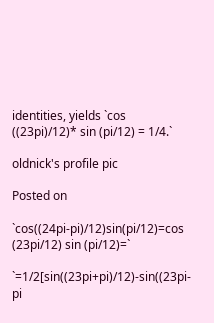identities, yields `cos ((23pi)/12)* sin (pi/12) = 1/4.`

oldnick's profile pic

Posted on

`cos((24pi-pi)/12)sin(pi/12)=cos (23pi/12) sin (pi/12)=`

`=1/2[sin((23pi+pi)/12)-sin((23pi-pi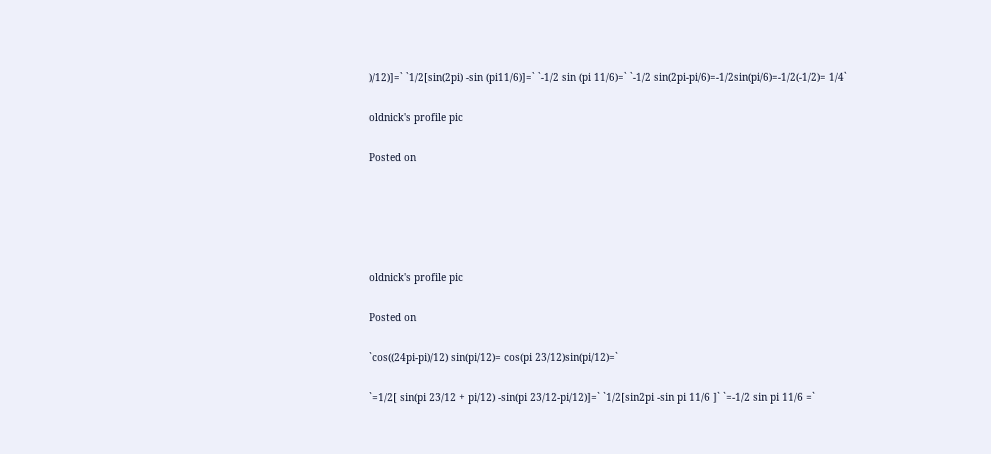)/12)]=` `1/2[sin(2pi) -sin (pi11/6)]=` `-1/2 sin (pi 11/6)=` `-1/2 sin(2pi-pi/6)=-1/2sin(pi/6)=-1/2(-1/2)= 1/4`

oldnick's profile pic

Posted on





oldnick's profile pic

Posted on

`cos((24pi-pi)/12) sin(pi/12)= cos(pi 23/12)sin(pi/12)=`

`=1/2[ sin(pi 23/12 + pi/12) -sin(pi 23/12-pi/12)]=` `1/2[sin2pi -sin pi 11/6 ]` `=-1/2 sin pi 11/6 =`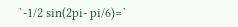`-1/2 sin(2pi- pi/6)=`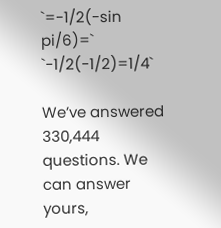`=-1/2(-sin pi/6)=` `-1/2(-1/2)=1/4`

We’ve answered 330,444 questions. We can answer yours,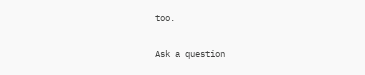too.

Ask a question